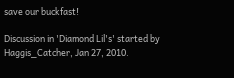save our buckfast!

Discussion in 'Diamond Lil's' started by Haggis_Catcher, Jan 27, 2010.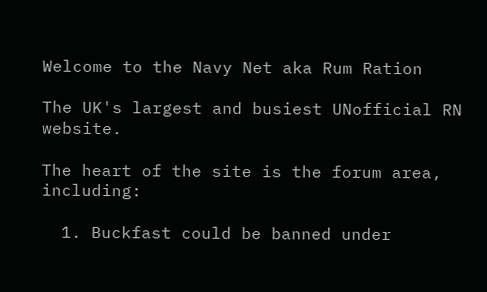Welcome to the Navy Net aka Rum Ration

The UK's largest and busiest UNofficial RN website.

The heart of the site is the forum area, including:

  1. Buckfast could be banned under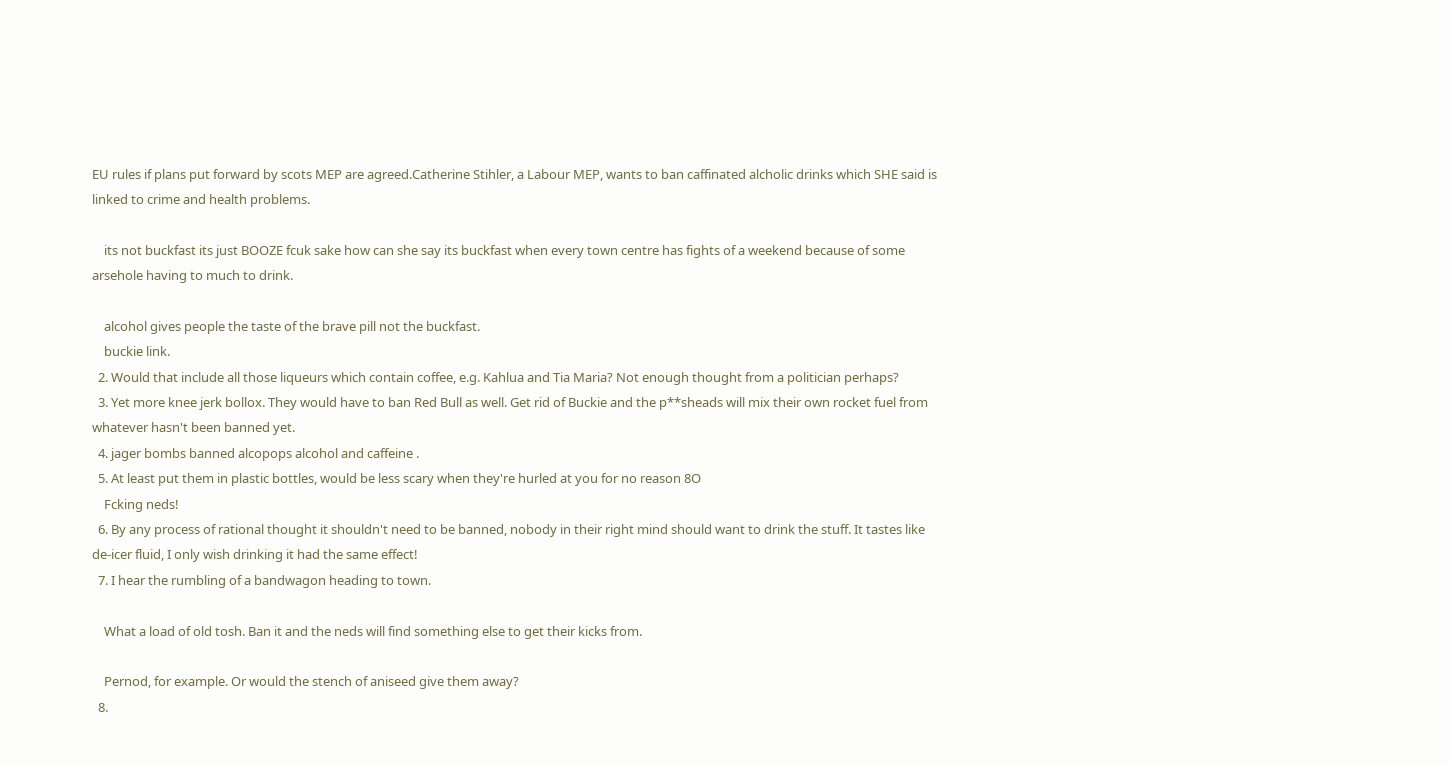EU rules if plans put forward by scots MEP are agreed.Catherine Stihler, a Labour MEP, wants to ban caffinated alcholic drinks which SHE said is linked to crime and health problems.

    its not buckfast its just BOOZE fcuk sake how can she say its buckfast when every town centre has fights of a weekend because of some arsehole having to much to drink.

    alcohol gives people the taste of the brave pill not the buckfast.
    buckie link.
  2. Would that include all those liqueurs which contain coffee, e.g. Kahlua and Tia Maria? Not enough thought from a politician perhaps?
  3. Yet more knee jerk bollox. They would have to ban Red Bull as well. Get rid of Buckie and the p**sheads will mix their own rocket fuel from whatever hasn't been banned yet.
  4. jager bombs banned alcopops alcohol and caffeine .
  5. At least put them in plastic bottles, would be less scary when they're hurled at you for no reason 8O
    Fcking neds!
  6. By any process of rational thought it shouldn't need to be banned, nobody in their right mind should want to drink the stuff. It tastes like de-icer fluid, I only wish drinking it had the same effect!
  7. I hear the rumbling of a bandwagon heading to town.

    What a load of old tosh. Ban it and the neds will find something else to get their kicks from.

    Pernod, for example. Or would the stench of aniseed give them away?
  8.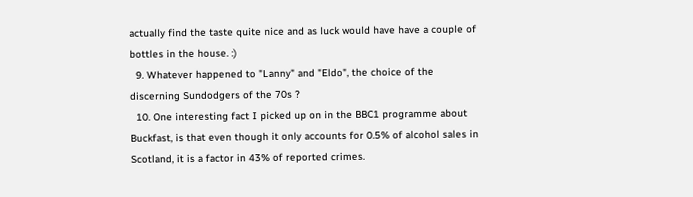actually find the taste quite nice and as luck would have have a couple of bottles in the house. :)
  9. Whatever happened to "Lanny" and "Eldo", the choice of the discerning Sundodgers of the 70s ?
  10. One interesting fact I picked up on in the BBC1 programme about Buckfast, is that even though it only accounts for 0.5% of alcohol sales in Scotland, it is a factor in 43% of reported crimes.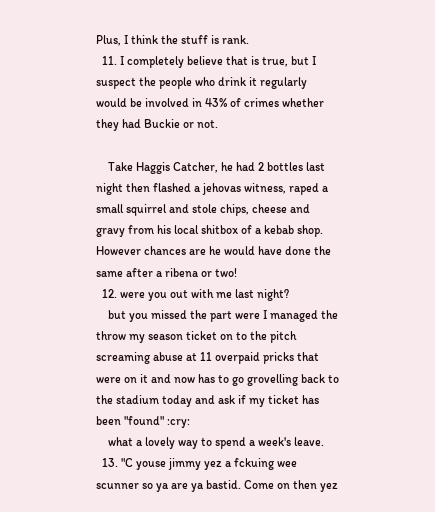Plus, I think the stuff is rank.
  11. I completely believe that is true, but I suspect the people who drink it regularly would be involved in 43% of crimes whether they had Buckie or not.

    Take Haggis Catcher, he had 2 bottles last night then flashed a jehovas witness, raped a small squirrel and stole chips, cheese and gravy from his local shitbox of a kebab shop. However chances are he would have done the same after a ribena or two!
  12. were you out with me last night?
    but you missed the part were I managed the throw my season ticket on to the pitch screaming abuse at 11 overpaid pricks that were on it and now has to go grovelling back to the stadium today and ask if my ticket has been "found" :cry:
    what a lovely way to spend a week's leave.
  13. "C youse jimmy yez a fckuing wee scunner so ya are ya bastid. Come on then yez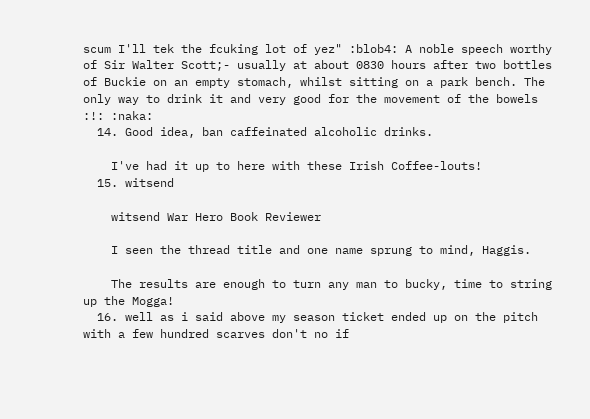scum I'll tek the fcuking lot of yez" :blob4: A noble speech worthy of Sir Walter Scott;- usually at about 0830 hours after two bottles of Buckie on an empty stomach, whilst sitting on a park bench. The only way to drink it and very good for the movement of the bowels :!: :naka:
  14. Good idea, ban caffeinated alcoholic drinks.

    I've had it up to here with these Irish Coffee-louts!
  15. witsend

    witsend War Hero Book Reviewer

    I seen the thread title and one name sprung to mind, Haggis.

    The results are enough to turn any man to bucky, time to string up the Mogga!
  16. well as i said above my season ticket ended up on the pitch with a few hundred scarves don't no if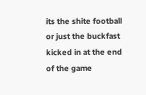its the shite football or just the buckfast kicked in at the end of the game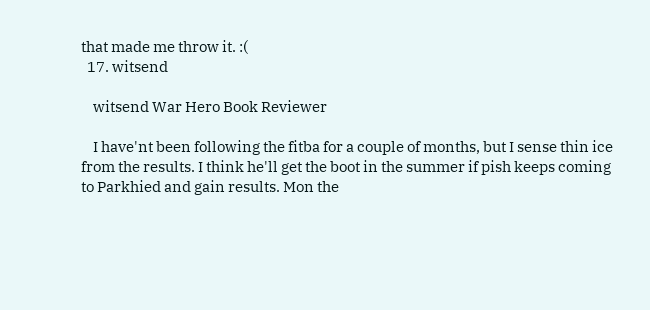that made me throw it. :(
  17. witsend

    witsend War Hero Book Reviewer

    I have'nt been following the fitba for a couple of months, but I sense thin ice from the results. I think he'll get the boot in the summer if pish keeps coming to Parkhied and gain results. Mon the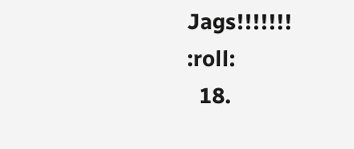Jags!!!!!!! :roll:
  18.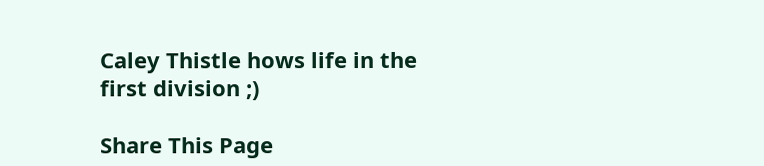Caley Thistle hows life in the first division ;)

Share This Page